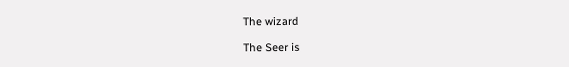The wizard

The Seer is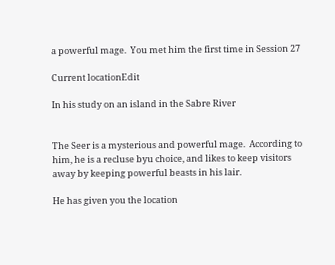a powerful mage.  You met him the first time in Session 27

Current locationEdit

In his study on an island in the Sabre River


The Seer is a mysterious and powerful mage.  According to him, he is a recluse byu choice, and likes to keep visitors away by keeping powerful beasts in his lair.

He has given you the location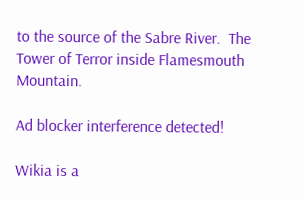to the source of the Sabre River.  The Tower of Terror inside Flamesmouth Mountain.

Ad blocker interference detected!

Wikia is a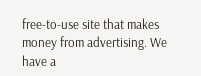free-to-use site that makes money from advertising. We have a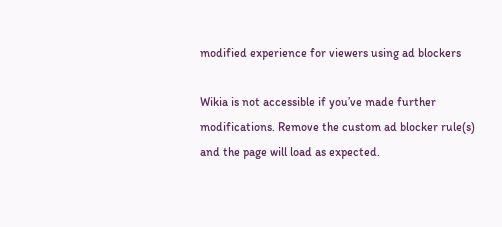modified experience for viewers using ad blockers

Wikia is not accessible if you’ve made further modifications. Remove the custom ad blocker rule(s) and the page will load as expected.